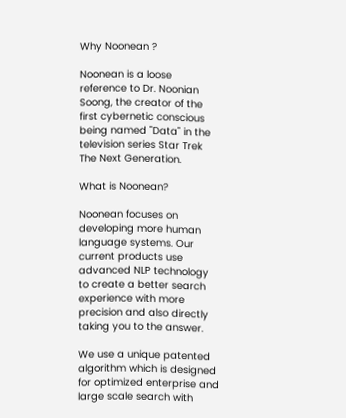Why Noonean ?

Noonean is a loose reference to Dr. Noonian Soong, the creator of the first cybernetic conscious being named "Data" in the television series Star Trek The Next Generation.

What is Noonean?

Noonean focuses on developing more human language systems. Our current products use advanced NLP technology to create a better search experience with more precision and also directly taking you to the answer.

We use a unique patented algorithm which is designed for optimized enterprise and large scale search with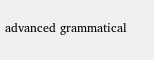advanced grammatical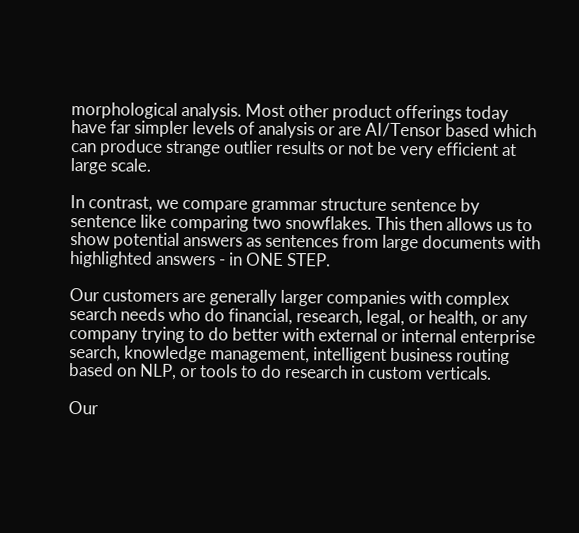morphological analysis. Most other product offerings today have far simpler levels of analysis or are AI/Tensor based which can produce strange outlier results or not be very efficient at large scale.

In contrast, we compare grammar structure sentence by sentence like comparing two snowflakes. This then allows us to show potential answers as sentences from large documents with highlighted answers - in ONE STEP.

Our customers are generally larger companies with complex search needs who do financial, research, legal, or health, or any company trying to do better with external or internal enterprise search, knowledge management, intelligent business routing based on NLP, or tools to do research in custom verticals.

Our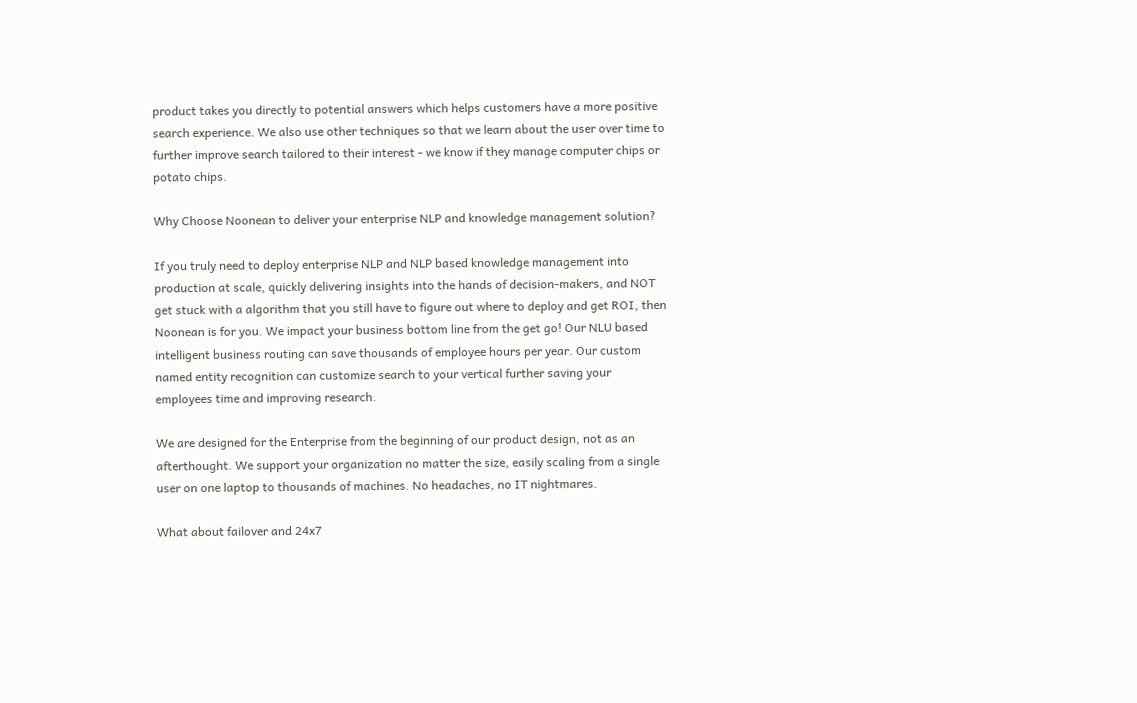product takes you directly to potential answers which helps customers have a more positive search experience. We also use other techniques so that we learn about the user over time to further improve search tailored to their interest - we know if they manage computer chips or potato chips.

Why Choose Noonean to deliver your enterprise NLP and knowledge management solution?

If you truly need to deploy enterprise NLP and NLP based knowledge management into production at scale, quickly delivering insights into the hands of decision-makers, and NOT get stuck with a algorithm that you still have to figure out where to deploy and get ROI, then Noonean is for you. We impact your business bottom line from the get go! Our NLU based intelligent business routing can save thousands of employee hours per year. Our custom named entity recognition can customize search to your vertical further saving your employees time and improving research.

We are designed for the Enterprise from the beginning of our product design, not as an afterthought. We support your organization no matter the size, easily scaling from a single user on one laptop to thousands of machines. No headaches, no IT nightmares.

What about failover and 24x7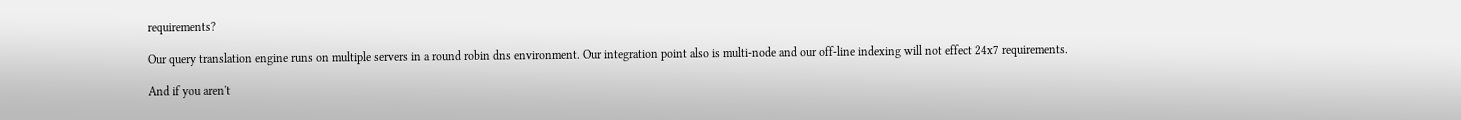requirements?

Our query translation engine runs on multiple servers in a round robin dns environment. Our integration point also is multi-node and our off-line indexing will not effect 24x7 requirements.

And if you aren't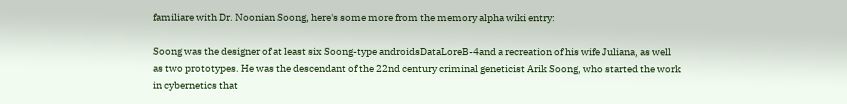familiare with Dr. Noonian Soong, here's some more from the memory alpha wiki entry:

Soong was the designer of at least six Soong-type androidsDataLoreB-4and a recreation of his wife Juliana, as well as two prototypes. He was the descendant of the 22nd century criminal geneticist Arik Soong, who started the work in cybernetics that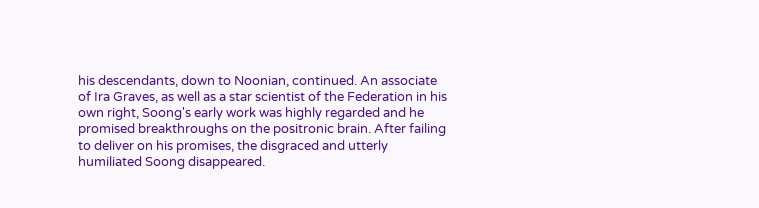his descendants, down to Noonian, continued. An associate of Ira Graves, as well as a star scientist of the Federation in his own right, Soong's early work was highly regarded and he promised breakthroughs on the positronic brain. After failing to deliver on his promises, the disgraced and utterly humiliated Soong disappeared.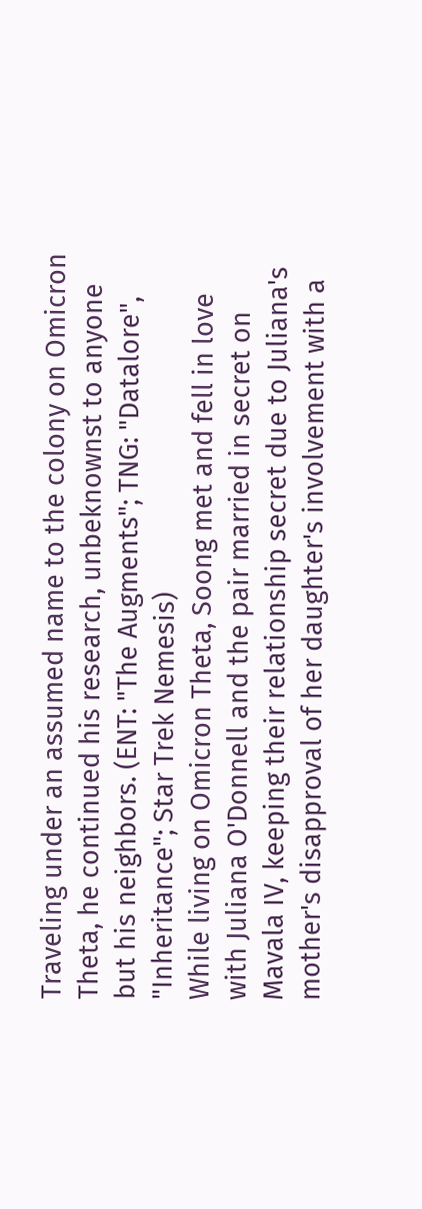Traveling under an assumed name to the colony on Omicron Theta, he continued his research, unbeknownst to anyone but his neighbors. (ENT: "The Augments"; TNG: "Datalore", "Inheritance"; Star Trek Nemesis)
While living on Omicron Theta, Soong met and fell in love with Juliana O'Donnell and the pair married in secret on Mavala IV, keeping their relationship secret due to Juliana's mother's disapproval of her daughter's involvement with a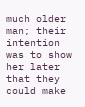much older man; their intention was to show her later that they could make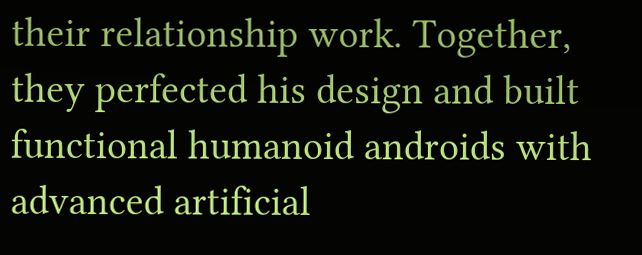their relationship work. Together, they perfected his design and built functional humanoid androids with advanced artificial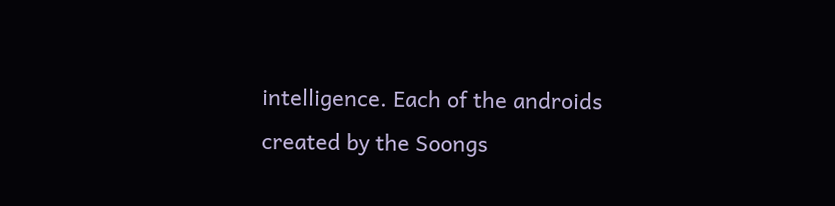intelligence. Each of the androids created by the Soongs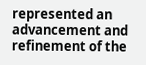represented an advancement and refinement of the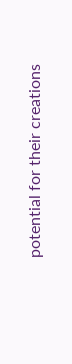potential for their creations